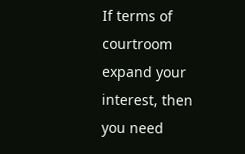If terms of courtroom expand your interest, then you need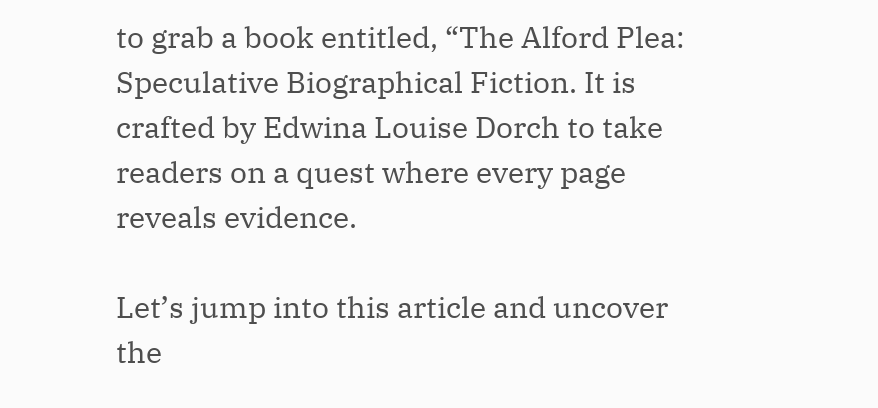to grab a book entitled, “The Alford Plea: Speculative Biographical Fiction. It is crafted by Edwina Louise Dorch to take readers on a quest where every page reveals evidence.

Let’s jump into this article and uncover the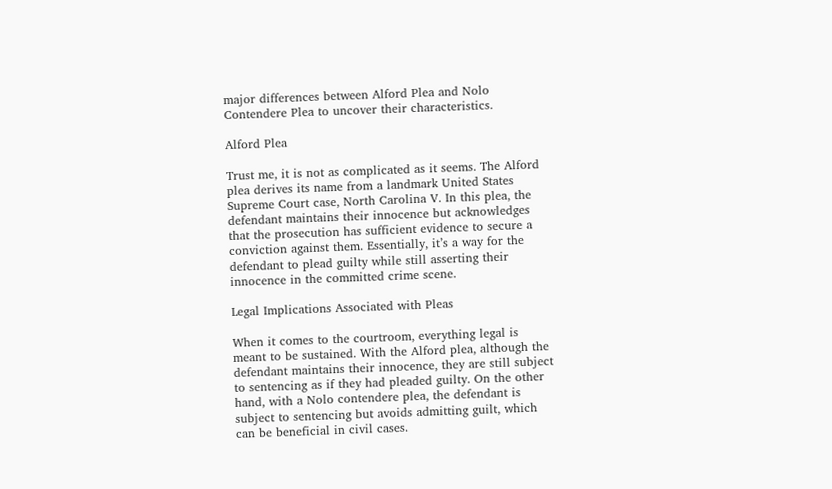major differences between Alford Plea and Nolo Contendere Plea to uncover their characteristics.

Alford Plea

Trust me, it is not as complicated as it seems. The Alford plea derives its name from a landmark United States Supreme Court case, North Carolina V. In this plea, the defendant maintains their innocence but acknowledges that the prosecution has sufficient evidence to secure a conviction against them. Essentially, it’s a way for the defendant to plead guilty while still asserting their innocence in the committed crime scene.

Legal Implications Associated with Pleas

When it comes to the courtroom, everything legal is meant to be sustained. With the Alford plea, although the defendant maintains their innocence, they are still subject to sentencing as if they had pleaded guilty. On the other hand, with a Nolo contendere plea, the defendant is subject to sentencing but avoids admitting guilt, which can be beneficial in civil cases.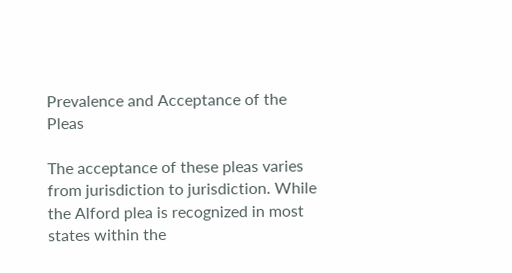Prevalence and Acceptance of the Pleas

The acceptance of these pleas varies from jurisdiction to jurisdiction. While the Alford plea is recognized in most states within the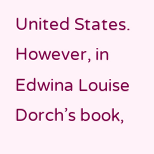United States. However, in Edwina Louise Dorch’s book,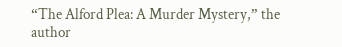“The Alford Plea: A Murder Mystery,” the author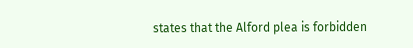states that the Alford plea is forbidden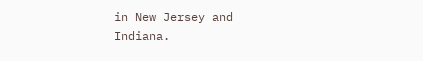in New Jersey and Indiana.